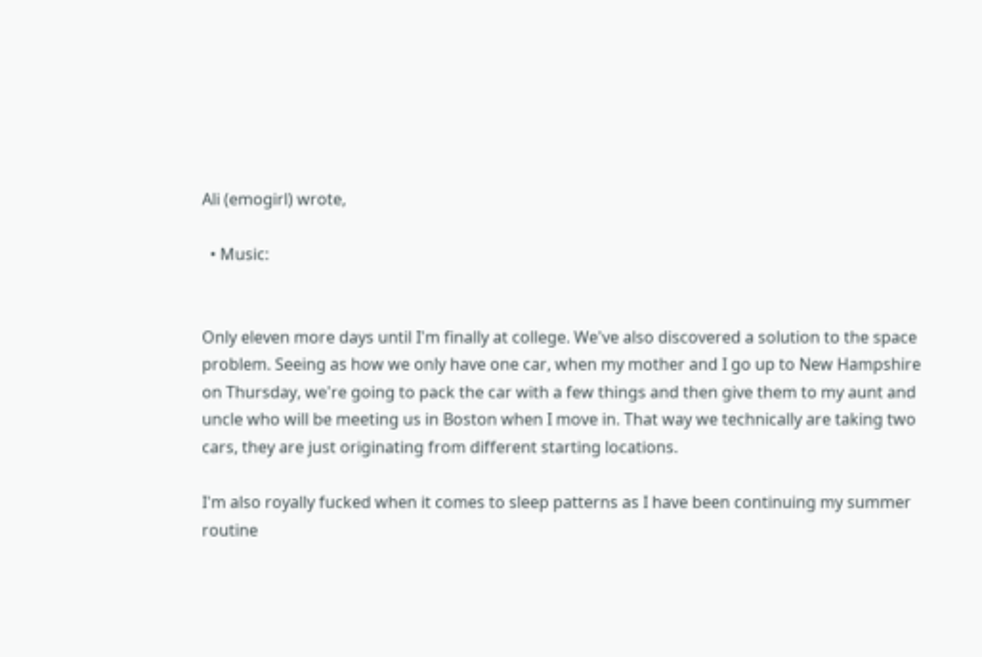Ali (emogirl) wrote,

  • Music:


Only eleven more days until I'm finally at college. We've also discovered a solution to the space problem. Seeing as how we only have one car, when my mother and I go up to New Hampshire on Thursday, we're going to pack the car with a few things and then give them to my aunt and uncle who will be meeting us in Boston when I move in. That way we technically are taking two cars, they are just originating from different starting locations.

I'm also royally fucked when it comes to sleep patterns as I have been continuing my summer routine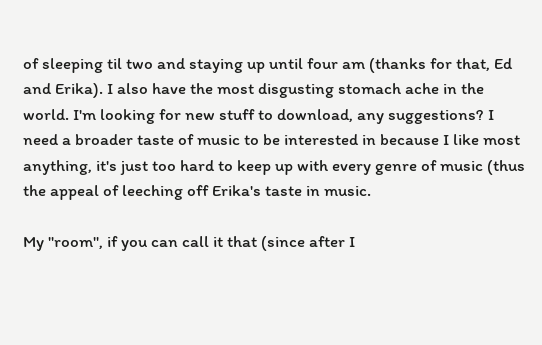of sleeping til two and staying up until four am (thanks for that, Ed and Erika). I also have the most disgusting stomach ache in the world. I'm looking for new stuff to download, any suggestions? I need a broader taste of music to be interested in because I like most anything, it's just too hard to keep up with every genre of music (thus the appeal of leeching off Erika's taste in music.

My "room", if you can call it that (since after I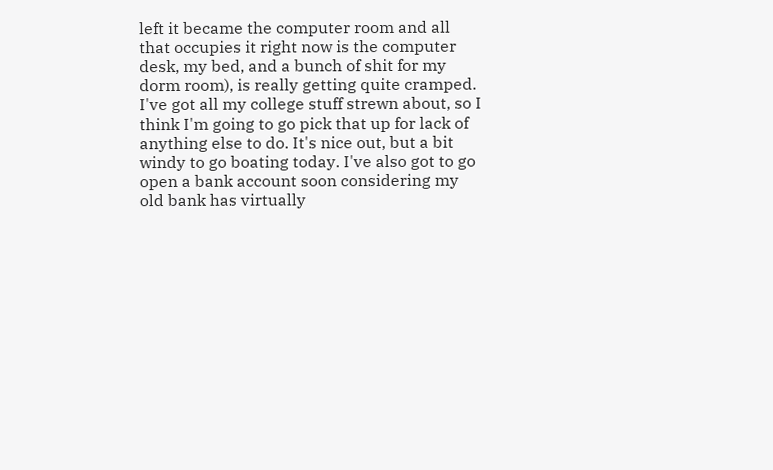left it became the computer room and all that occupies it right now is the computer desk, my bed, and a bunch of shit for my dorm room), is really getting quite cramped. I've got all my college stuff strewn about, so I think I'm going to go pick that up for lack of anything else to do. It's nice out, but a bit windy to go boating today. I've also got to go open a bank account soon considering my old bank has virtually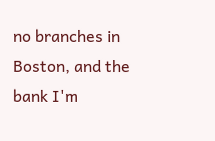no branches in Boston, and the bank I'm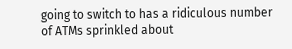going to switch to has a ridiculous number of ATMs sprinkled about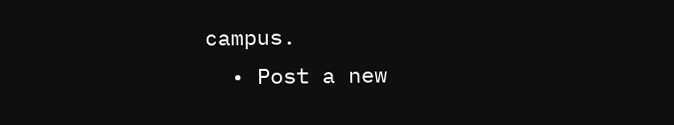campus.
  • Post a new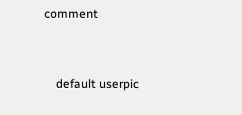comment


    default userpic